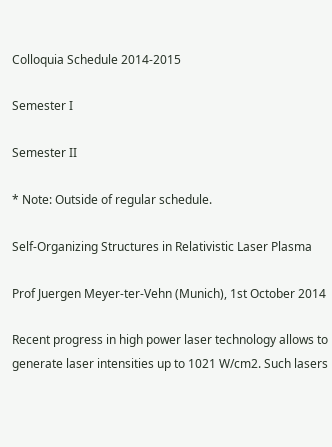Colloquia Schedule 2014-2015

Semester I

Semester II

* Note: Outside of regular schedule.

Self-Organizing Structures in Relativistic Laser Plasma

Prof Juergen Meyer-ter-Vehn (Munich), 1st October 2014

Recent progress in high power laser technology allows to generate laser intensities up to 1021 W/cm2. Such lasers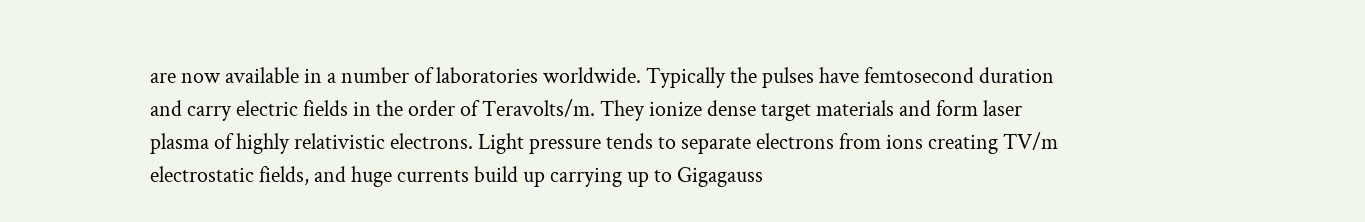are now available in a number of laboratories worldwide. Typically the pulses have femtosecond duration and carry electric fields in the order of Teravolts/m. They ionize dense target materials and form laser plasma of highly relativistic electrons. Light pressure tends to separate electrons from ions creating TV/m electrostatic fields, and huge currents build up carrying up to Gigagauss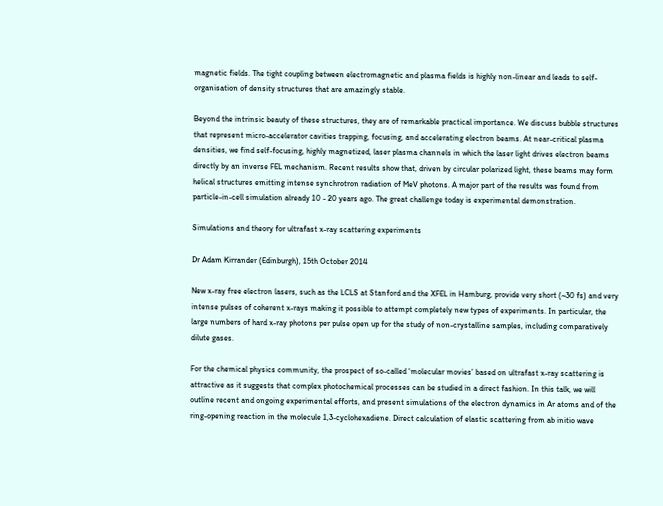magnetic fields. The tight coupling between electromagnetic and plasma fields is highly non-linear and leads to self-organisation of density structures that are amazingly stable.

Beyond the intrinsic beauty of these structures, they are of remarkable practical importance. We discuss bubble structures that represent micro-accelerator cavities trapping, focusing, and accelerating electron beams. At near-critical plasma densities, we find self-focusing, highly magnetized, laser plasma channels in which the laser light drives electron beams directly by an inverse FEL mechanism. Recent results show that, driven by circular polarized light, these beams may form helical structures emitting intense synchrotron radiation of MeV photons. A major part of the results was found from particle-in-cell simulation already 10 - 20 years ago. The great challenge today is experimental demonstration.

Simulations and theory for ultrafast x-ray scattering experiments

Dr Adam Kirrander (Edinburgh), 15th October 2014

New x-ray free electron lasers, such as the LCLS at Stanford and the XFEL in Hamburg, provide very short (~30 fs) and very intense pulses of coherent x-rays making it possible to attempt completely new types of experiments. In particular, the large numbers of hard x-ray photons per pulse open up for the study of non-crystalline samples, including comparatively dilute gases.

For the chemical physics community, the prospect of so-called ‘molecular movies’ based on ultrafast x-ray scattering is attractive as it suggests that complex photochemical processes can be studied in a direct fashion. In this talk, we will outline recent and ongoing experimental efforts, and present simulations of the electron dynamics in Ar atoms and of the ring-opening reaction in the molecule 1,3-cyclohexadiene. Direct calculation of elastic scattering from ab initio wave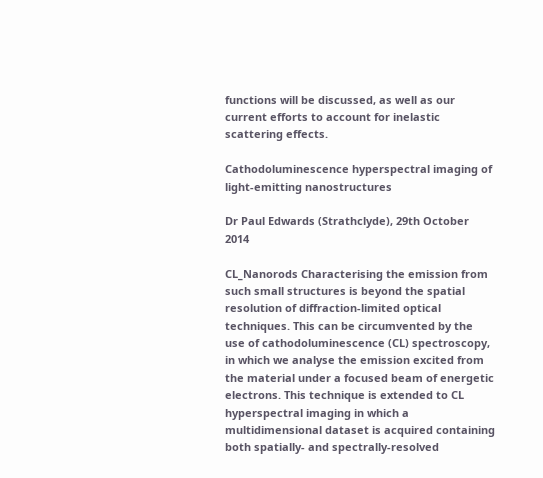functions will be discussed, as well as our current efforts to account for inelastic scattering effects.

Cathodoluminescence hyperspectral imaging of light-emitting nanostructures

Dr Paul Edwards (Strathclyde), 29th October 2014

CL_Nanorods Characterising the emission from such small structures is beyond the spatial resolution of diffraction-limited optical techniques. This can be circumvented by the use of cathodoluminescence (CL) spectroscopy, in which we analyse the emission excited from the material under a focused beam of energetic electrons. This technique is extended to CL hyperspectral imaging in which a multidimensional dataset is acquired containing both spatially- and spectrally-resolved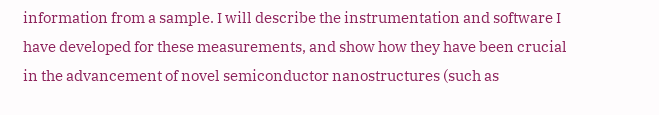information from a sample. I will describe the instrumentation and software I have developed for these measurements, and show how they have been crucial in the advancement of novel semiconductor nanostructures (such as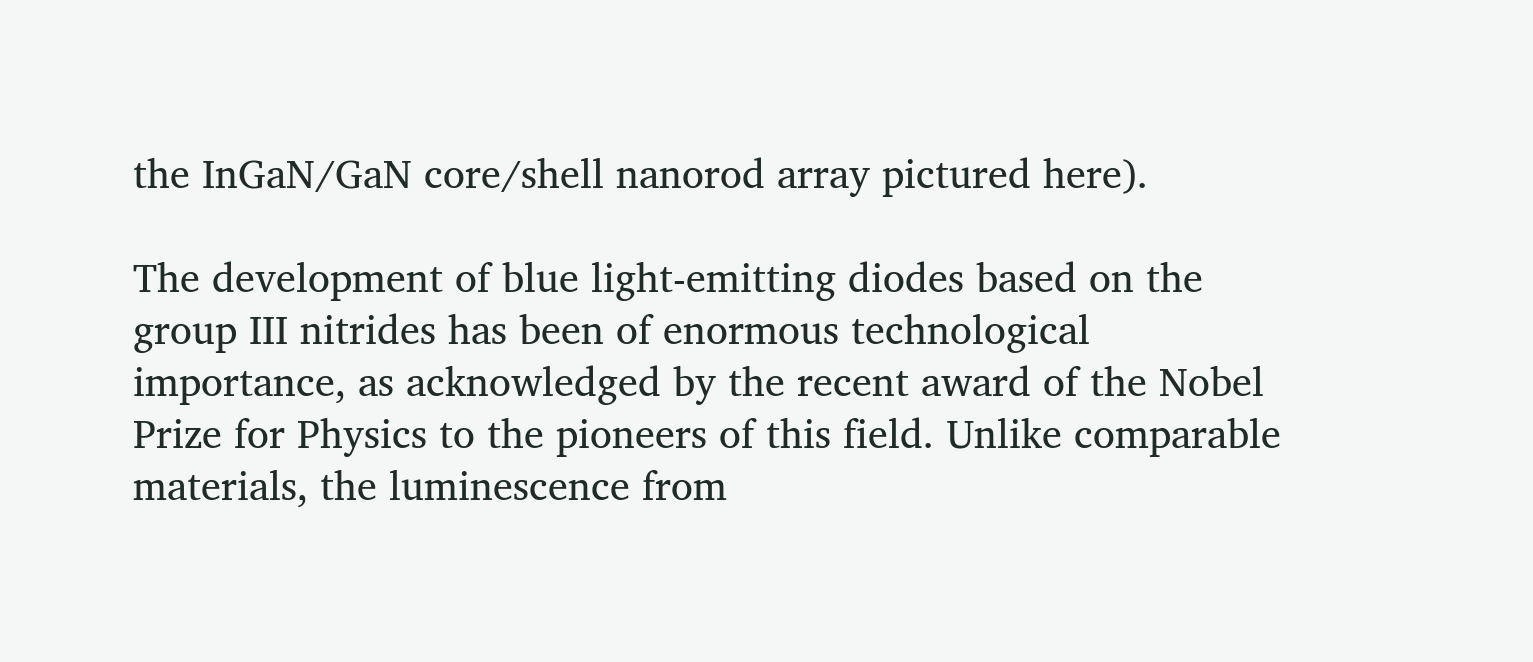the InGaN/GaN core/shell nanorod array pictured here).

The development of blue light-emitting diodes based on the group III nitrides has been of enormous technological importance, as acknowledged by the recent award of the Nobel Prize for Physics to the pioneers of this field. Unlike comparable materials, the luminescence from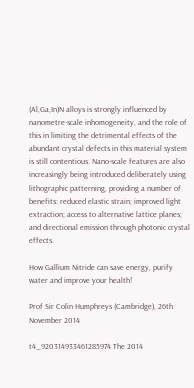(Al,Ga,In)N alloys is strongly influenced by nanometre-scale inhomogeneity, and the role of this in limiting the detrimental effects of the abundant crystal defects in this material system is still contentious. Nano-scale features are also increasingly being introduced deliberately using lithographic patterning, providing a number of benefits: reduced elastic strain; improved light extraction; access to alternative lattice planes; and directional emission through photonic crystal effects.

How Gallium Nitride can save energy, purify water and improve your health!

Prof Sir Colin Humphreys (Cambridge), 26th November 2014

t4_920314933461285974 The 2014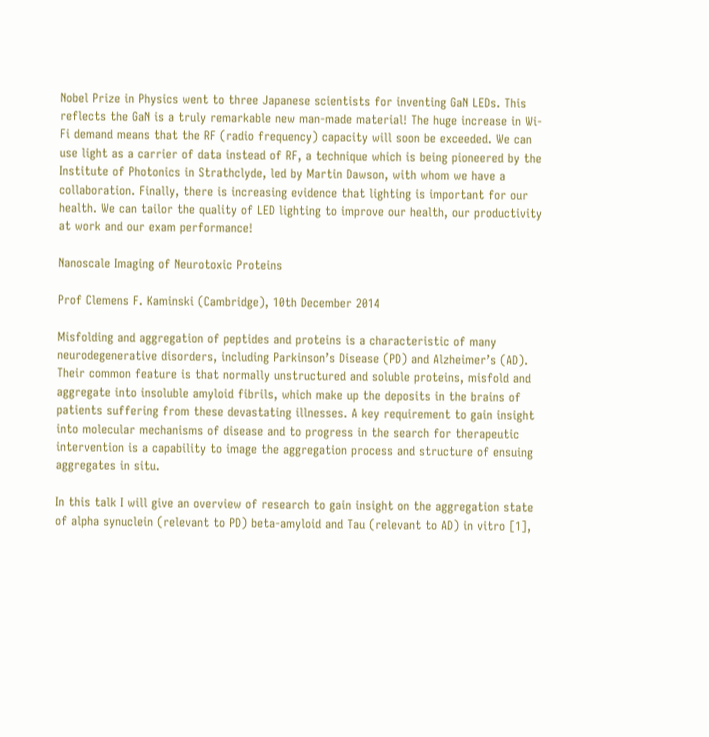Nobel Prize in Physics went to three Japanese scientists for inventing GaN LEDs. This reflects the GaN is a truly remarkable new man-made material! The huge increase in Wi-Fi demand means that the RF (radio frequency) capacity will soon be exceeded. We can use light as a carrier of data instead of RF, a technique which is being pioneered by the Institute of Photonics in Strathclyde, led by Martin Dawson, with whom we have a collaboration. Finally, there is increasing evidence that lighting is important for our health. We can tailor the quality of LED lighting to improve our health, our productivity at work and our exam performance!

Nanoscale Imaging of Neurotoxic Proteins

Prof Clemens F. Kaminski (Cambridge), 10th December 2014

Misfolding and aggregation of peptides and proteins is a characteristic of many neurodegenerative disorders, including Parkinson’s Disease (PD) and Alzheimer’s (AD). Their common feature is that normally unstructured and soluble proteins, misfold and aggregate into insoluble amyloid fibrils, which make up the deposits in the brains of patients suffering from these devastating illnesses. A key requirement to gain insight into molecular mechanisms of disease and to progress in the search for therapeutic intervention is a capability to image the aggregation process and structure of ensuing aggregates in situ.

In this talk I will give an overview of research to gain insight on the aggregation state of alpha synuclein (relevant to PD) beta-amyloid and Tau (relevant to AD) in vitro [1],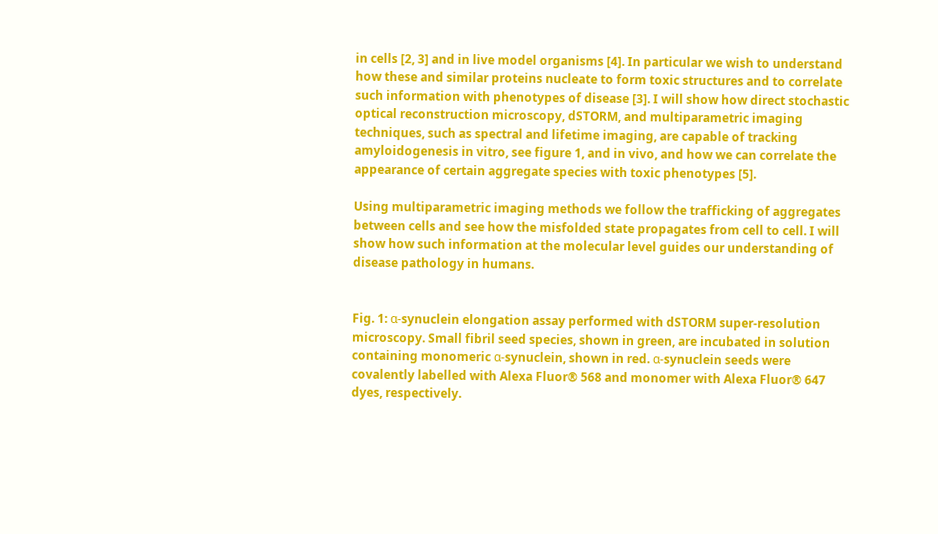in cells [2, 3] and in live model organisms [4]. In particular we wish to understand how these and similar proteins nucleate to form toxic structures and to correlate such information with phenotypes of disease [3]. I will show how direct stochastic optical reconstruction microscopy, dSTORM, and multiparametric imaging techniques, such as spectral and lifetime imaging, are capable of tracking amyloidogenesis in vitro, see figure 1, and in vivo, and how we can correlate the appearance of certain aggregate species with toxic phenotypes [5].

Using multiparametric imaging methods we follow the trafficking of aggregates between cells and see how the misfolded state propagates from cell to cell. I will show how such information at the molecular level guides our understanding of disease pathology in humans.


Fig. 1: α-synuclein elongation assay performed with dSTORM super-resolution microscopy. Small fibril seed species, shown in green, are incubated in solution containing monomeric α-synuclein, shown in red. α-synuclein seeds were covalently labelled with Alexa Fluor® 568 and monomer with Alexa Fluor® 647 dyes, respectively.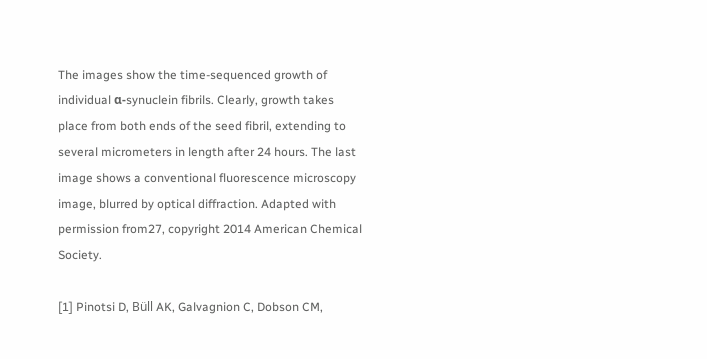The images show the time-sequenced growth of individual α-synuclein fibrils. Clearly, growth takes place from both ends of the seed fibril, extending to several micrometers in length after 24 hours. The last image shows a conventional fluorescence microscopy image, blurred by optical diffraction. Adapted with permission from27, copyright 2014 American Chemical Society.

[1] Pinotsi D, Büll AK, Galvagnion C, Dobson CM,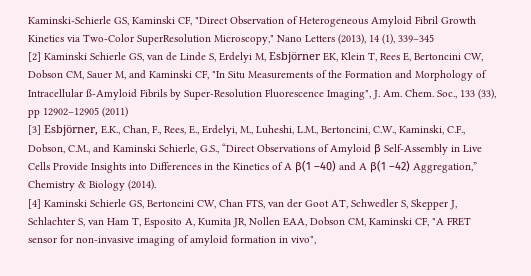Kaminski-Schierle GS, Kaminski CF, "Direct Observation of Heterogeneous Amyloid Fibril Growth Kinetics via Two-Color SuperResolution Microscopy," Nano Letters (2013), 14 (1), 339–345
[2] Kaminski Schierle GS, van de Linde S, Erdelyi M, Esbjörner EK, Klein T, Rees E, Bertoncini CW, Dobson CM, Sauer M, and Kaminski CF, "In Situ Measurements of the Formation and Morphology of Intracellular ß-Amyloid Fibrils by Super-Resolution Fluorescence Imaging", J. Am. Chem. Soc., 133 (33), pp 12902–12905 (2011)
[3] Esbjörner, E.K., Chan, F., Rees, E., Erdelyi, M., Luheshi, L.M., Bertoncini, C.W., Kaminski, C.F., Dobson, C.M., and Kaminski Schierle, G.S., “Direct Observations of Amyloid β Self-Assembly in Live Cells Provide Insights into Differences in the Kinetics of A β(1 –40) and A β(1 –42) Aggregation,” Chemistry & Biology (2014).
[4] Kaminski Schierle GS, Bertoncini CW, Chan FTS, van der Goot AT, Schwedler S, Skepper J, Schlachter S, van Ham T, Esposito A, Kumita JR, Nollen EAA, Dobson CM, Kaminski CF, "A FRET sensor for non-invasive imaging of amyloid formation in vivo",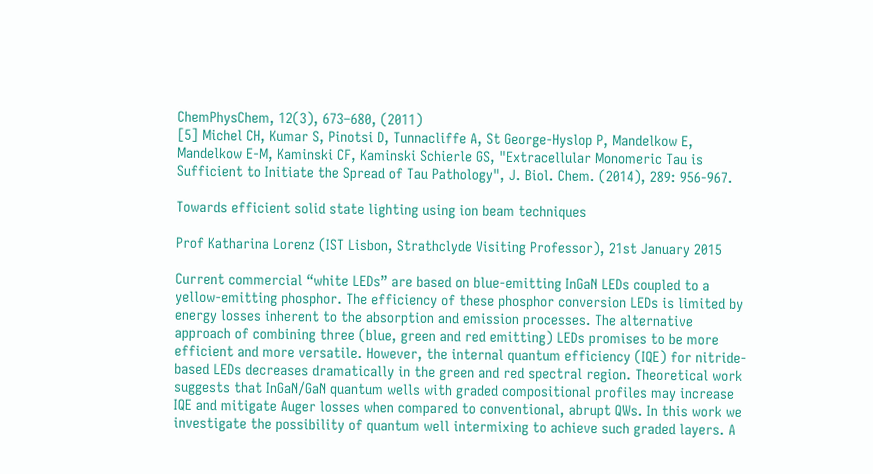ChemPhysChem, 12(3), 673–680, (2011)
[5] Michel CH, Kumar S, Pinotsi D, Tunnacliffe A, St George-Hyslop P, Mandelkow E, Mandelkow E-M, Kaminski CF, Kaminski Schierle GS, "Extracellular Monomeric Tau is Sufficient to Initiate the Spread of Tau Pathology", J. Biol. Chem. (2014), 289: 956-967.

Towards efficient solid state lighting using ion beam techniques

Prof Katharina Lorenz (IST Lisbon, Strathclyde Visiting Professor), 21st January 2015

Current commercial “white LEDs” are based on blue-emitting InGaN LEDs coupled to a yellow-emitting phosphor. The efficiency of these phosphor conversion LEDs is limited by energy losses inherent to the absorption and emission processes. The alternative approach of combining three (blue, green and red emitting) LEDs promises to be more efficient and more versatile. However, the internal quantum efficiency (IQE) for nitride-based LEDs decreases dramatically in the green and red spectral region. Theoretical work suggests that InGaN/GaN quantum wells with graded compositional profiles may increase IQE and mitigate Auger losses when compared to conventional, abrupt QWs. In this work we investigate the possibility of quantum well intermixing to achieve such graded layers. A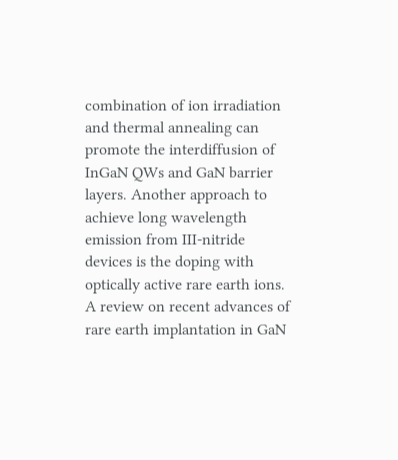combination of ion irradiation and thermal annealing can promote the interdiffusion of InGaN QWs and GaN barrier layers. Another approach to achieve long wavelength emission from III-nitride devices is the doping with optically active rare earth ions. A review on recent advances of rare earth implantation in GaN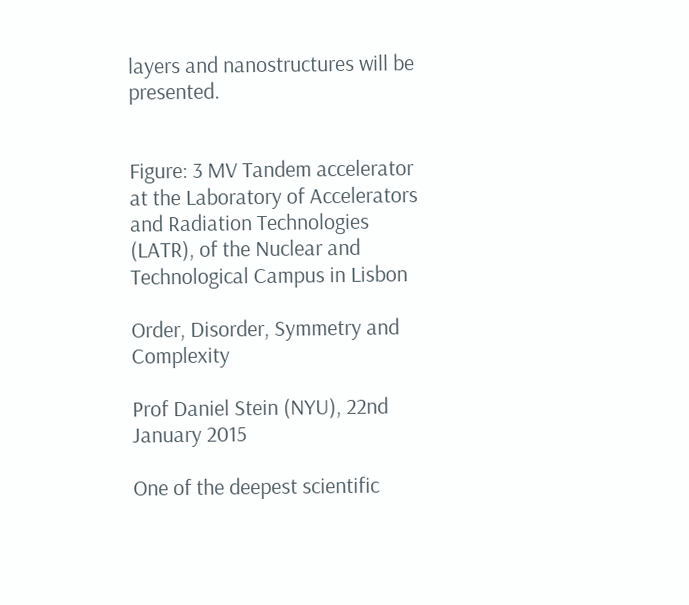layers and nanostructures will be presented.


Figure: 3 MV Tandem accelerator at the Laboratory of Accelerators and Radiation Technologies (LATR), of the Nuclear and Technological Campus in Lisbon

Order, Disorder, Symmetry and Complexity

Prof Daniel Stein (NYU), 22nd January 2015

One of the deepest scientific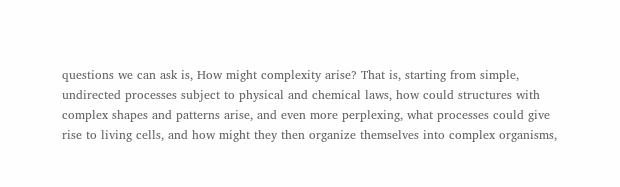questions we can ask is, How might complexity arise? That is, starting from simple, undirected processes subject to physical and chemical laws, how could structures with complex shapes and patterns arise, and even more perplexing, what processes could give rise to living cells, and how might they then organize themselves into complex organisms,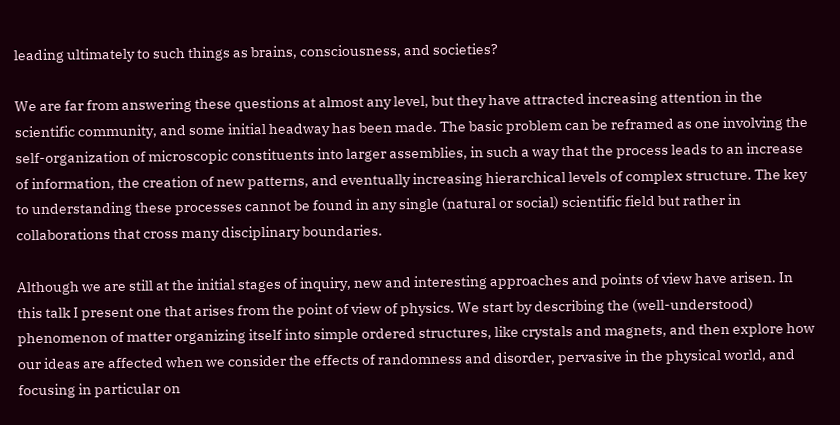leading ultimately to such things as brains, consciousness, and societies?

We are far from answering these questions at almost any level, but they have attracted increasing attention in the scientific community, and some initial headway has been made. The basic problem can be reframed as one involving the self-organization of microscopic constituents into larger assemblies, in such a way that the process leads to an increase of information, the creation of new patterns, and eventually increasing hierarchical levels of complex structure. The key to understanding these processes cannot be found in any single (natural or social) scientific field but rather in collaborations that cross many disciplinary boundaries.

Although we are still at the initial stages of inquiry, new and interesting approaches and points of view have arisen. In this talk I present one that arises from the point of view of physics. We start by describing the (well-understood) phenomenon of matter organizing itself into simple ordered structures, like crystals and magnets, and then explore how our ideas are affected when we consider the effects of randomness and disorder, pervasive in the physical world, and focusing in particular on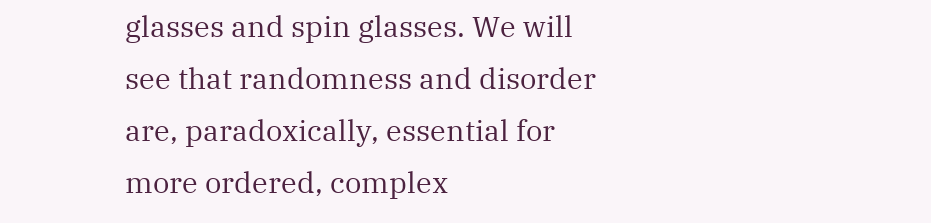glasses and spin glasses. We will see that randomness and disorder are, paradoxically, essential for more ordered, complex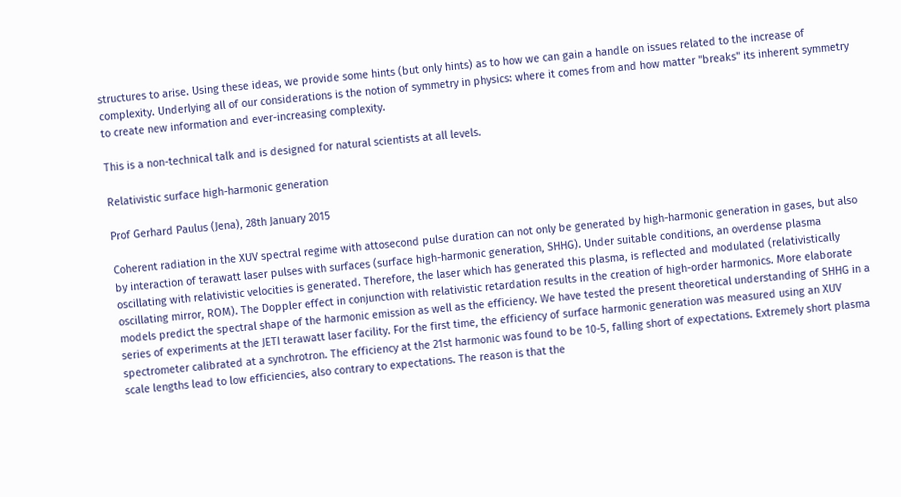structures to arise. Using these ideas, we provide some hints (but only hints) as to how we can gain a handle on issues related to the increase of complexity. Underlying all of our considerations is the notion of symmetry in physics: where it comes from and how matter "breaks" its inherent symmetry to create new information and ever-increasing complexity.

This is a non-technical talk and is designed for natural scientists at all levels.

Relativistic surface high-harmonic generation

Prof Gerhard Paulus (Jena), 28th January 2015

Coherent radiation in the XUV spectral regime with attosecond pulse duration can not only be generated by high-harmonic generation in gases, but also by interaction of terawatt laser pulses with surfaces (surface high-harmonic generation, SHHG). Under suitable conditions, an overdense plasma oscillating with relativistic velocities is generated. Therefore, the laser which has generated this plasma, is reflected and modulated (relativistically oscillating mirror, ROM). The Doppler effect in conjunction with relativistic retardation results in the creation of high-order harmonics. More elaborate models predict the spectral shape of the harmonic emission as well as the efficiency. We have tested the present theoretical understanding of SHHG in a series of experiments at the JETI terawatt laser facility. For the first time, the efficiency of surface harmonic generation was measured using an XUV spectrometer calibrated at a synchrotron. The efficiency at the 21st harmonic was found to be 10-5, falling short of expectations. Extremely short plasma scale lengths lead to low efficiencies, also contrary to expectations. The reason is that the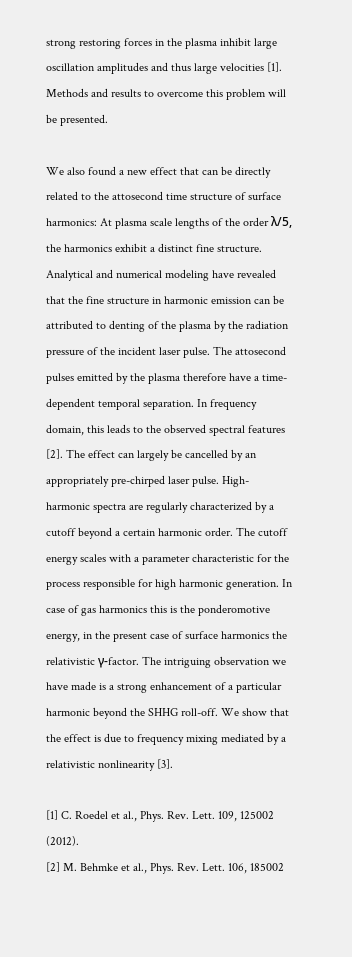strong restoring forces in the plasma inhibit large oscillation amplitudes and thus large velocities [1]. Methods and results to overcome this problem will be presented.

We also found a new effect that can be directly related to the attosecond time structure of surface harmonics: At plasma scale lengths of the order λ/5, the harmonics exhibit a distinct fine structure. Analytical and numerical modeling have revealed that the fine structure in harmonic emission can be attributed to denting of the plasma by the radiation pressure of the incident laser pulse. The attosecond pulses emitted by the plasma therefore have a time-dependent temporal separation. In frequency domain, this leads to the observed spectral features [2]. The effect can largely be cancelled by an appropriately pre-chirped laser pulse. High-harmonic spectra are regularly characterized by a cutoff beyond a certain harmonic order. The cutoff energy scales with a parameter characteristic for the process responsible for high harmonic generation. In case of gas harmonics this is the ponderomotive energy, in the present case of surface harmonics the relativistic γ-factor. The intriguing observation we have made is a strong enhancement of a particular harmonic beyond the SHHG roll-off. We show that the effect is due to frequency mixing mediated by a relativistic nonlinearity [3].

[1] C. Roedel et al., Phys. Rev. Lett. 109, 125002 (2012).
[2] M. Behmke et al., Phys. Rev. Lett. 106, 185002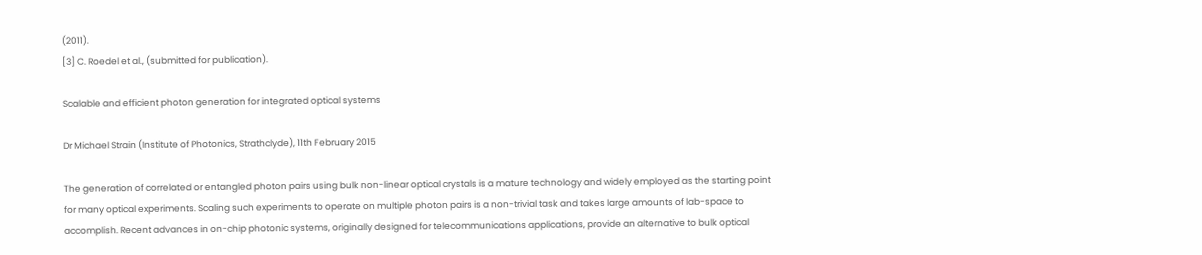(2011).
[3] C. Roedel et al., (submitted for publication).

Scalable and efficient photon generation for integrated optical systems

Dr Michael Strain (Institute of Photonics, Strathclyde), 11th February 2015

The generation of correlated or entangled photon pairs using bulk non-linear optical crystals is a mature technology and widely employed as the starting point for many optical experiments. Scaling such experiments to operate on multiple photon pairs is a non-trivial task and takes large amounts of lab-space to accomplish. Recent advances in on-chip photonic systems, originally designed for telecommunications applications, provide an alternative to bulk optical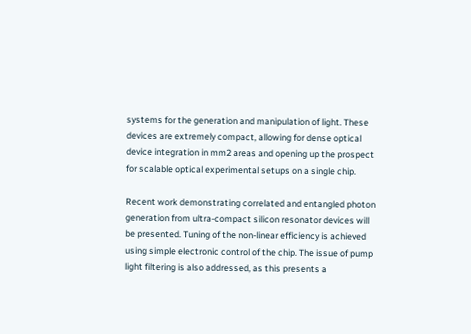systems for the generation and manipulation of light. These devices are extremely compact, allowing for dense optical device integration in mm2 areas and opening up the prospect for scalable optical experimental setups on a single chip.

Recent work demonstrating correlated and entangled photon generation from ultra-compact silicon resonator devices will be presented. Tuning of the non-linear efficiency is achieved using simple electronic control of the chip. The issue of pump light filtering is also addressed, as this presents a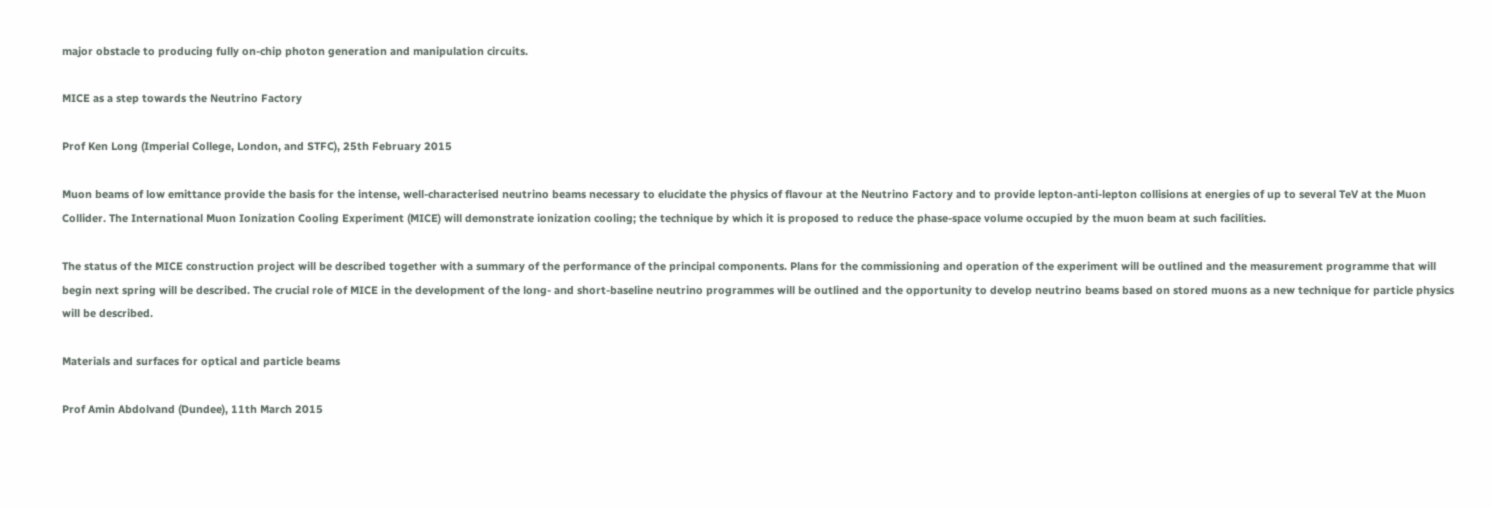major obstacle to producing fully on-chip photon generation and manipulation circuits.

MICE as a step towards the Neutrino Factory

Prof Ken Long (Imperial College, London, and STFC), 25th February 2015

Muon beams of low emittance provide the basis for the intense, well-characterised neutrino beams necessary to elucidate the physics of flavour at the Neutrino Factory and to provide lepton-anti-lepton collisions at energies of up to several TeV at the Muon Collider. The International Muon Ionization Cooling Experiment (MICE) will demonstrate ionization cooling; the technique by which it is proposed to reduce the phase-space volume occupied by the muon beam at such facilities.

The status of the MICE construction project will be described together with a summary of the performance of the principal components. Plans for the commissioning and operation of the experiment will be outlined and the measurement programme that will begin next spring will be described. The crucial role of MICE in the development of the long- and short-baseline neutrino programmes will be outlined and the opportunity to develop neutrino beams based on stored muons as a new technique for particle physics will be described.

Materials and surfaces for optical and particle beams

Prof Amin Abdolvand (Dundee), 11th March 2015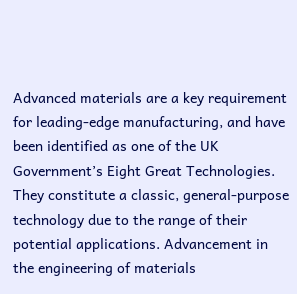Advanced materials are a key requirement for leading-edge manufacturing, and have been identified as one of the UK Government’s Eight Great Technologies. They constitute a classic, general-purpose technology due to the range of their potential applications. Advancement in the engineering of materials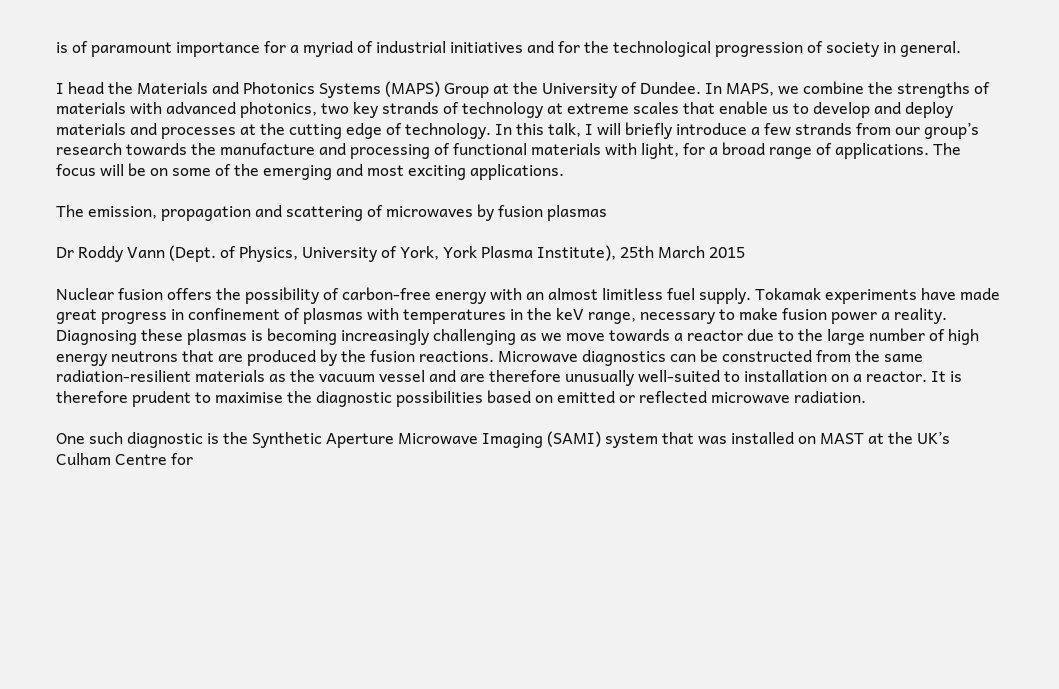is of paramount importance for a myriad of industrial initiatives and for the technological progression of society in general.

I head the Materials and Photonics Systems (MAPS) Group at the University of Dundee. In MAPS, we combine the strengths of materials with advanced photonics, two key strands of technology at extreme scales that enable us to develop and deploy materials and processes at the cutting edge of technology. In this talk, I will briefly introduce a few strands from our group’s research towards the manufacture and processing of functional materials with light, for a broad range of applications. The focus will be on some of the emerging and most exciting applications.

The emission, propagation and scattering of microwaves by fusion plasmas

Dr Roddy Vann (Dept. of Physics, University of York, York Plasma Institute), 25th March 2015

Nuclear fusion offers the possibility of carbon-free energy with an almost limitless fuel supply. Tokamak experiments have made great progress in confinement of plasmas with temperatures in the keV range, necessary to make fusion power a reality. Diagnosing these plasmas is becoming increasingly challenging as we move towards a reactor due to the large number of high energy neutrons that are produced by the fusion reactions. Microwave diagnostics can be constructed from the same radiation-resilient materials as the vacuum vessel and are therefore unusually well-suited to installation on a reactor. It is therefore prudent to maximise the diagnostic possibilities based on emitted or reflected microwave radiation.

One such diagnostic is the Synthetic Aperture Microwave Imaging (SAMI) system that was installed on MAST at the UK’s Culham Centre for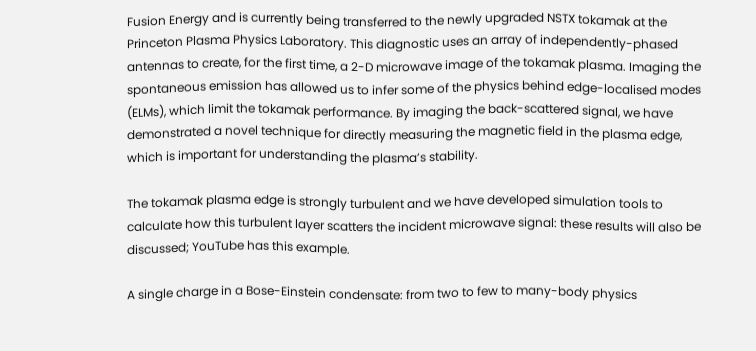Fusion Energy and is currently being transferred to the newly upgraded NSTX tokamak at the Princeton Plasma Physics Laboratory. This diagnostic uses an array of independently-phased antennas to create, for the first time, a 2-D microwave image of the tokamak plasma. Imaging the spontaneous emission has allowed us to infer some of the physics behind edge-localised modes (ELMs), which limit the tokamak performance. By imaging the back-scattered signal, we have demonstrated a novel technique for directly measuring the magnetic field in the plasma edge, which is important for understanding the plasma’s stability.

The tokamak plasma edge is strongly turbulent and we have developed simulation tools to calculate how this turbulent layer scatters the incident microwave signal: these results will also be discussed; YouTube has this example.

A single charge in a Bose-Einstein condensate: from two to few to many-body physics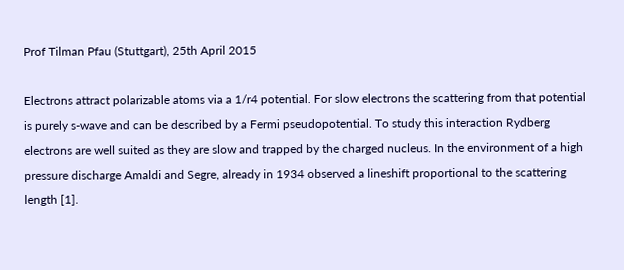Prof Tilman Pfau (Stuttgart), 25th April 2015

Electrons attract polarizable atoms via a 1/r4 potential. For slow electrons the scattering from that potential is purely s-wave and can be described by a Fermi pseudopotential. To study this interaction Rydberg electrons are well suited as they are slow and trapped by the charged nucleus. In the environment of a high pressure discharge Amaldi and Segre, already in 1934 observed a lineshift proportional to the scattering length [1].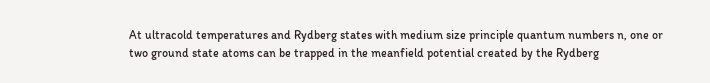At ultracold temperatures and Rydberg states with medium size principle quantum numbers n, one or two ground state atoms can be trapped in the meanfield potential created by the Rydberg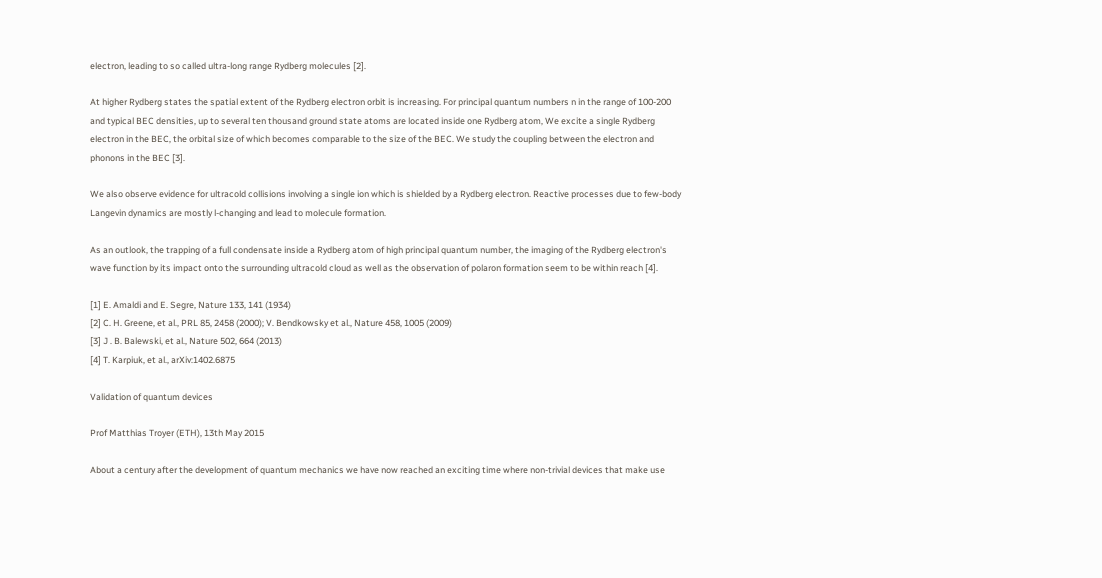electron, leading to so called ultra-long range Rydberg molecules [2].

At higher Rydberg states the spatial extent of the Rydberg electron orbit is increasing. For principal quantum numbers n in the range of 100-200 and typical BEC densities, up to several ten thousand ground state atoms are located inside one Rydberg atom, We excite a single Rydberg electron in the BEC, the orbital size of which becomes comparable to the size of the BEC. We study the coupling between the electron and phonons in the BEC [3].

We also observe evidence for ultracold collisions involving a single ion which is shielded by a Rydberg electron. Reactive processes due to few-body Langevin dynamics are mostly l-changing and lead to molecule formation.

As an outlook, the trapping of a full condensate inside a Rydberg atom of high principal quantum number, the imaging of the Rydberg electron's wave function by its impact onto the surrounding ultracold cloud as well as the observation of polaron formation seem to be within reach [4].

[1] E. Amaldi and E. Segre, Nature 133, 141 (1934)
[2] C. H. Greene, et al., PRL 85, 2458 (2000); V. Bendkowsky et al., Nature 458, 1005 (2009)
[3] J . B. Balewski, et al., Nature 502, 664 (2013)
[4] T. Karpiuk, et al., arXiv:1402.6875

Validation of quantum devices

Prof Matthias Troyer (ETH), 13th May 2015

About a century after the development of quantum mechanics we have now reached an exciting time where non-trivial devices that make use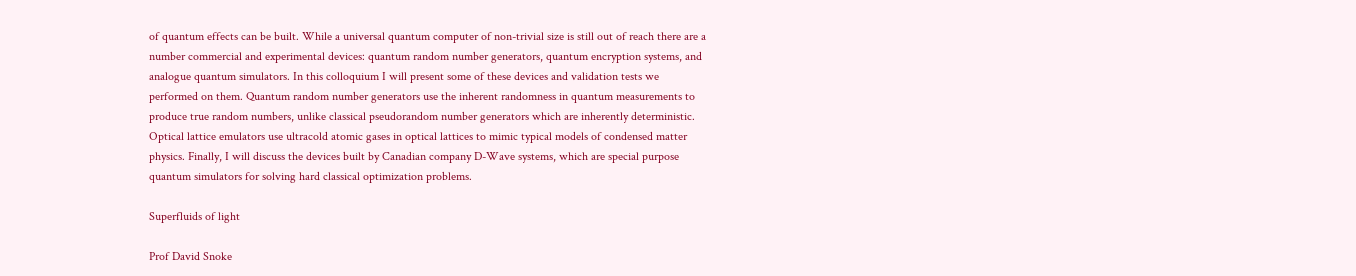of quantum effects can be built. While a universal quantum computer of non-trivial size is still out of reach there are a number commercial and experimental devices: quantum random number generators, quantum encryption systems, and analogue quantum simulators. In this colloquium I will present some of these devices and validation tests we performed on them. Quantum random number generators use the inherent randomness in quantum measurements to produce true random numbers, unlike classical pseudorandom number generators which are inherently deterministic. Optical lattice emulators use ultracold atomic gases in optical lattices to mimic typical models of condensed matter physics. Finally, I will discuss the devices built by Canadian company D-Wave systems, which are special purpose quantum simulators for solving hard classical optimization problems.

Superfluids of light

Prof David Snoke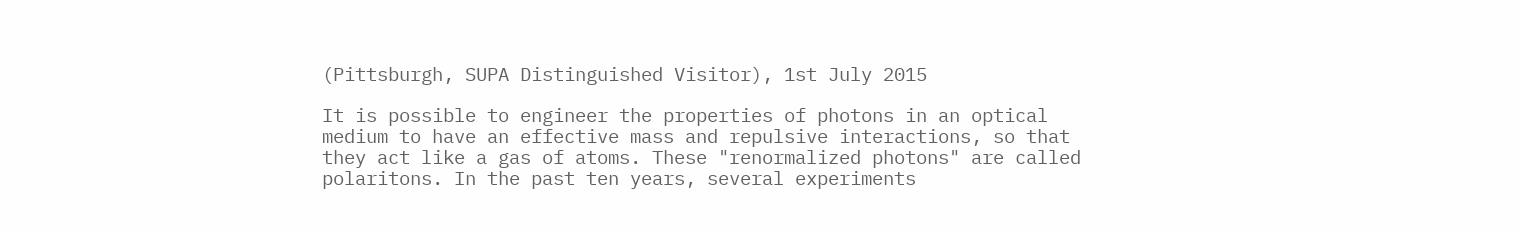(Pittsburgh, SUPA Distinguished Visitor), 1st July 2015

It is possible to engineer the properties of photons in an optical medium to have an effective mass and repulsive interactions, so that they act like a gas of atoms. These "renormalized photons" are called polaritons. In the past ten years, several experiments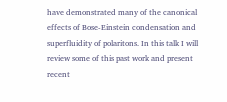have demonstrated many of the canonical effects of Bose-Einstein condensation and superfluidity of polaritons. In this talk I will review some of this past work and present recent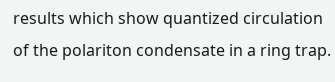results which show quantized circulation of the polariton condensate in a ring trap.